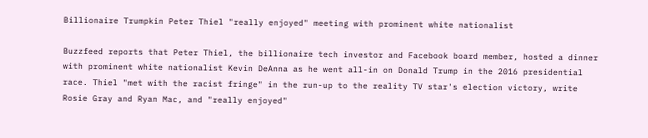Billionaire Trumpkin Peter Thiel "really enjoyed" meeting with prominent white nationalist

Buzzfeed reports that Peter Thiel, the billionaire tech investor and Facebook board member, hosted a dinner with prominent white nationalist Kevin DeAnna as he went all-in on Donald Trump in the 2016 presidential race. Thiel "met with the racist fringe" in the run-up to the reality TV star's election victory, write Rosie Gray and Ryan Mac, and "really enjoyed"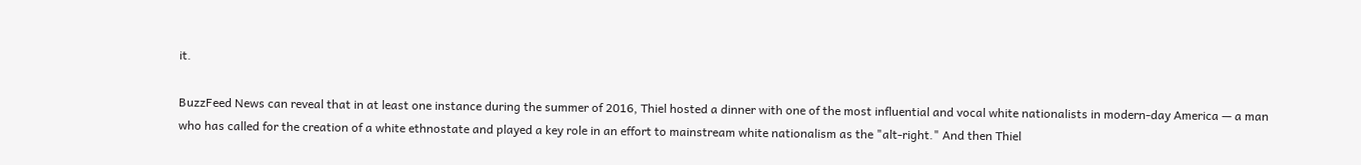it.

BuzzFeed News can reveal that in at least one instance during the summer of 2016, Thiel hosted a dinner with one of the most influential and vocal white nationalists in modern-day America — a man who has called for the creation of a white ethnostate and played a key role in an effort to mainstream white nationalism as the "alt-right." And then Thiel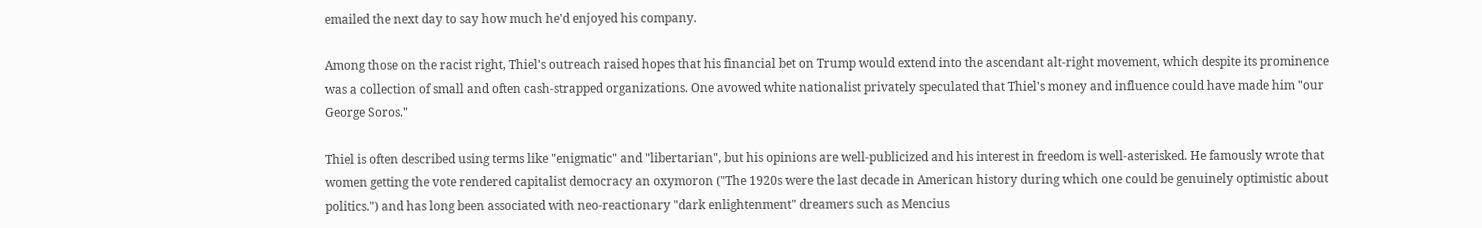emailed the next day to say how much he'd enjoyed his company.

Among those on the racist right, Thiel's outreach raised hopes that his financial bet on Trump would extend into the ascendant alt-right movement, which despite its prominence was a collection of small and often cash-strapped organizations. One avowed white nationalist privately speculated that Thiel's money and influence could have made him "our George Soros."

Thiel is often described using terms like "enigmatic" and "libertarian", but his opinions are well-publicized and his interest in freedom is well-asterisked. He famously wrote that women getting the vote rendered capitalist democracy an oxymoron ("The 1920s were the last decade in American history during which one could be genuinely optimistic about politics.") and has long been associated with neo-reactionary "dark enlightenment" dreamers such as Mencius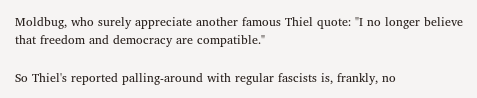Moldbug, who surely appreciate another famous Thiel quote: "I no longer believe that freedom and democracy are compatible."

So Thiel's reported palling-around with regular fascists is, frankly, no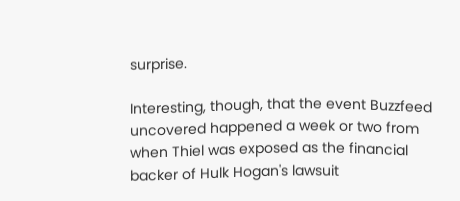surprise.

Interesting, though, that the event Buzzfeed uncovered happened a week or two from when Thiel was exposed as the financial backer of Hulk Hogan's lawsuit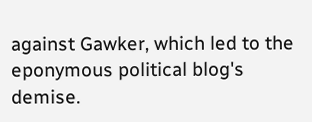against Gawker, which led to the eponymous political blog's demise.